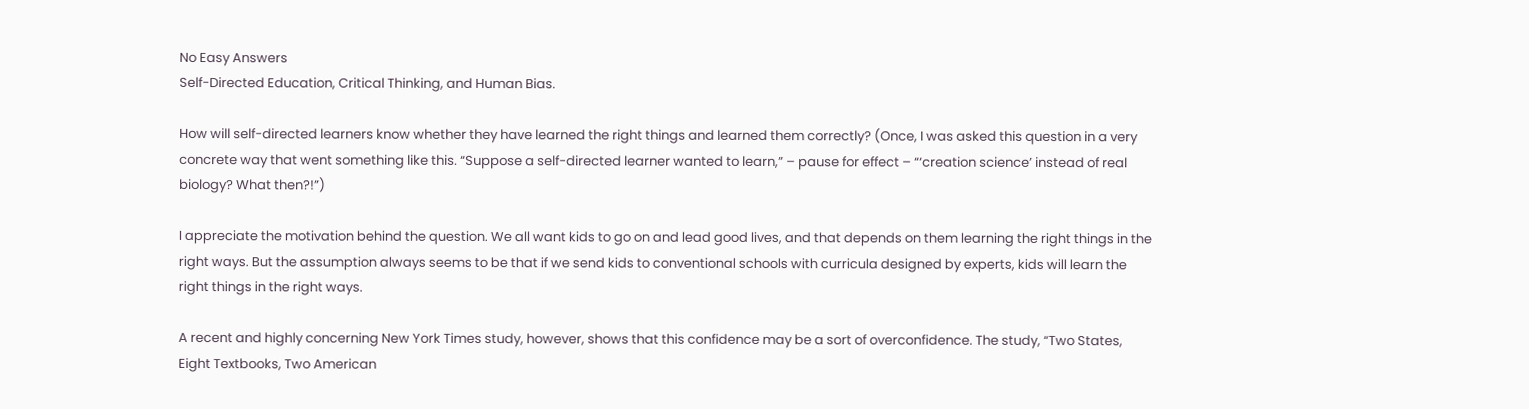No Easy Answers
Self-Directed Education, Critical Thinking, and Human Bias.

How will self-directed learners know whether they have learned the right things and learned them correctly? (Once, I was asked this question in a very concrete way that went something like this. “Suppose a self-directed learner wanted to learn,” – pause for effect – “‘creation science’ instead of real biology? What then?!”)

I appreciate the motivation behind the question. We all want kids to go on and lead good lives, and that depends on them learning the right things in the right ways. But the assumption always seems to be that if we send kids to conventional schools with curricula designed by experts, kids will learn the right things in the right ways.

A recent and highly concerning New York Times study, however, shows that this confidence may be a sort of overconfidence. The study, “Two States, Eight Textbooks, Two American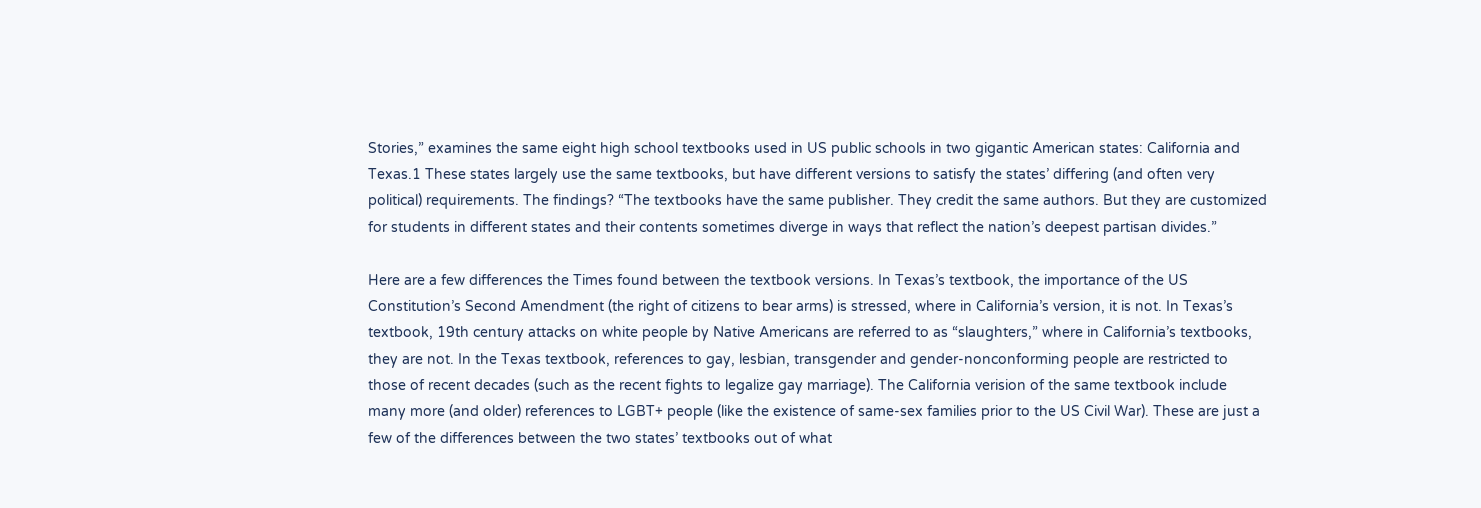Stories,” examines the same eight high school textbooks used in US public schools in two gigantic American states: California and Texas.1 These states largely use the same textbooks, but have different versions to satisfy the states’ differing (and often very political) requirements. The findings? “The textbooks have the same publisher. They credit the same authors. But they are customized for students in different states and their contents sometimes diverge in ways that reflect the nation’s deepest partisan divides.”

Here are a few differences the Times found between the textbook versions. In Texas’s textbook, the importance of the US Constitution’s Second Amendment (the right of citizens to bear arms) is stressed, where in California’s version, it is not. In Texas’s textbook, 19th century attacks on white people by Native Americans are referred to as “slaughters,” where in California’s textbooks, they are not. In the Texas textbook, references to gay, lesbian, transgender and gender-nonconforming people are restricted to those of recent decades (such as the recent fights to legalize gay marriage). The California verision of the same textbook include many more (and older) references to LGBT+ people (like the existence of same-sex families prior to the US Civil War). These are just a few of the differences between the two states’ textbooks out of what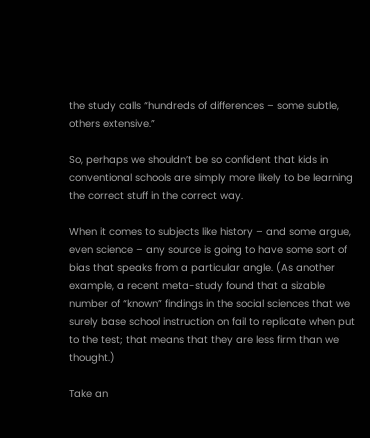the study calls “hundreds of differences – some subtle, others extensive.”

So, perhaps we shouldn’t be so confident that kids in conventional schools are simply more likely to be learning the correct stuff in the correct way.

When it comes to subjects like history – and some argue, even science – any source is going to have some sort of bias that speaks from a particular angle. (As another example, a recent meta-study found that a sizable number of “known” findings in the social sciences that we surely base school instruction on fail to replicate when put to the test; that means that they are less firm than we thought.)

Take an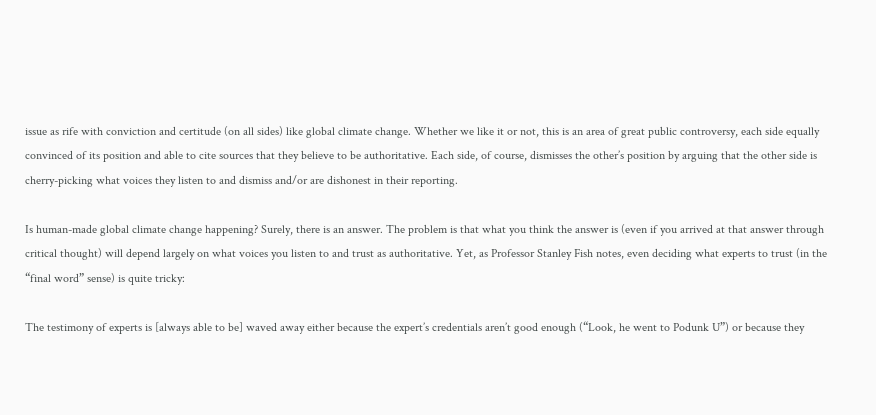issue as rife with conviction and certitude (on all sides) like global climate change. Whether we like it or not, this is an area of great public controversy, each side equally convinced of its position and able to cite sources that they believe to be authoritative. Each side, of course, dismisses the other’s position by arguing that the other side is cherry-picking what voices they listen to and dismiss and/or are dishonest in their reporting.

Is human-made global climate change happening? Surely, there is an answer. The problem is that what you think the answer is (even if you arrived at that answer through critical thought) will depend largely on what voices you listen to and trust as authoritative. Yet, as Professor Stanley Fish notes, even deciding what experts to trust (in the “final word” sense) is quite tricky:

The testimony of experts is [always able to be] waved away either because the expert’s credentials aren’t good enough (“Look, he went to Podunk U”) or because they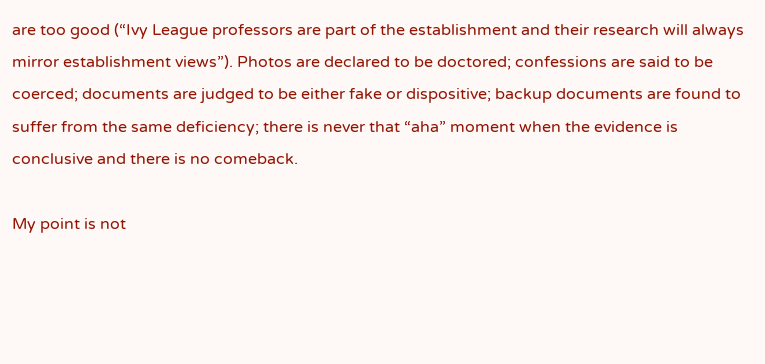are too good (“Ivy League professors are part of the establishment and their research will always mirror establishment views”). Photos are declared to be doctored; confessions are said to be coerced; documents are judged to be either fake or dispositive; backup documents are found to suffer from the same deficiency; there is never that “aha” moment when the evidence is conclusive and there is no comeback.

My point is not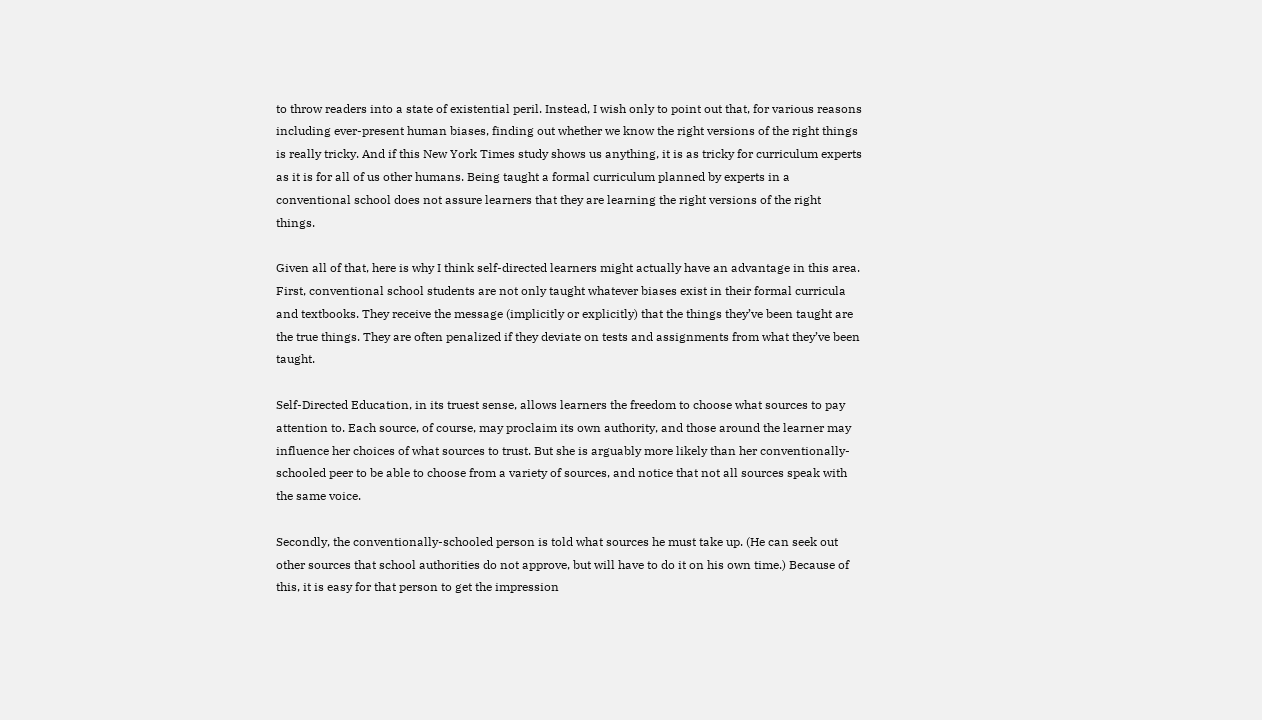to throw readers into a state of existential peril. Instead, I wish only to point out that, for various reasons including ever-present human biases, finding out whether we know the right versions of the right things is really tricky. And if this New York Times study shows us anything, it is as tricky for curriculum experts as it is for all of us other humans. Being taught a formal curriculum planned by experts in a conventional school does not assure learners that they are learning the right versions of the right things.

Given all of that, here is why I think self-directed learners might actually have an advantage in this area. First, conventional school students are not only taught whatever biases exist in their formal curricula and textbooks. They receive the message (implicitly or explicitly) that the things they’ve been taught are the true things. They are often penalized if they deviate on tests and assignments from what they’ve been taught.

Self-Directed Education, in its truest sense, allows learners the freedom to choose what sources to pay attention to. Each source, of course, may proclaim its own authority, and those around the learner may influence her choices of what sources to trust. But she is arguably more likely than her conventionally-schooled peer to be able to choose from a variety of sources, and notice that not all sources speak with the same voice.

Secondly, the conventionally-schooled person is told what sources he must take up. (He can seek out other sources that school authorities do not approve, but will have to do it on his own time.) Because of this, it is easy for that person to get the impression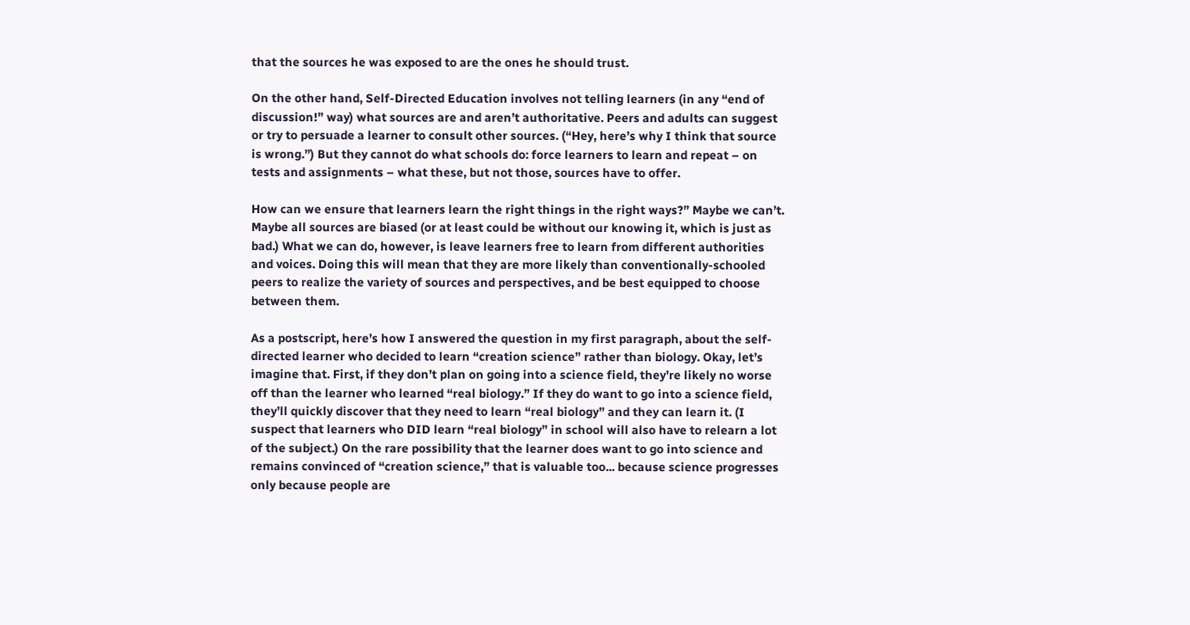that the sources he was exposed to are the ones he should trust.

On the other hand, Self-Directed Education involves not telling learners (in any “end of discussion!” way) what sources are and aren’t authoritative. Peers and adults can suggest or try to persuade a learner to consult other sources. (“Hey, here’s why I think that source is wrong.”) But they cannot do what schools do: force learners to learn and repeat – on tests and assignments – what these, but not those, sources have to offer.

How can we ensure that learners learn the right things in the right ways?” Maybe we can’t. Maybe all sources are biased (or at least could be without our knowing it, which is just as bad.) What we can do, however, is leave learners free to learn from different authorities and voices. Doing this will mean that they are more likely than conventionally-schooled peers to realize the variety of sources and perspectives, and be best equipped to choose between them.

As a postscript, here’s how I answered the question in my first paragraph, about the self-directed learner who decided to learn “creation science” rather than biology. Okay, let’s imagine that. First, if they don’t plan on going into a science field, they’re likely no worse off than the learner who learned “real biology.” If they do want to go into a science field, they’ll quickly discover that they need to learn “real biology” and they can learn it. (I suspect that learners who DID learn “real biology” in school will also have to relearn a lot of the subject.) On the rare possibility that the learner does want to go into science and remains convinced of “creation science,” that is valuable too... because science progresses only because people are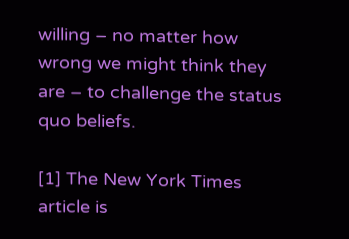willing – no matter how wrong we might think they are – to challenge the status quo beliefs.

[1] The New York Times article is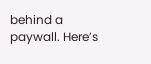behind a paywall. Here’s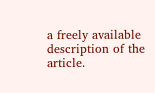a freely available description of the article.